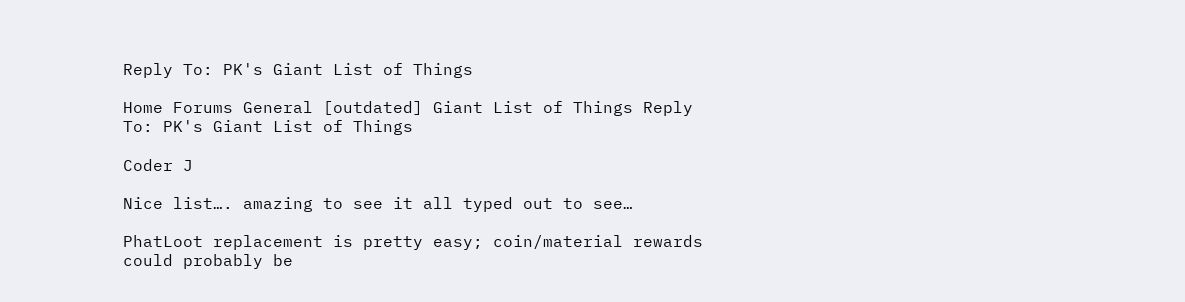Reply To: PK's Giant List of Things

Home Forums General [outdated] Giant List of Things Reply To: PK's Giant List of Things

Coder J

Nice list…. amazing to see it all typed out to see…

PhatLoot replacement is pretty easy; coin/material rewards could probably be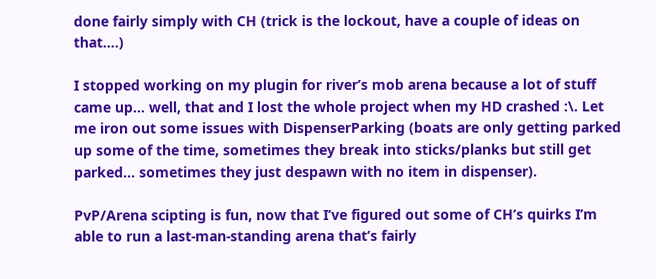done fairly simply with CH (trick is the lockout, have a couple of ideas on that….)

I stopped working on my plugin for river’s mob arena because a lot of stuff came up… well, that and I lost the whole project when my HD crashed :\. Let me iron out some issues with DispenserParking (boats are only getting parked up some of the time, sometimes they break into sticks/planks but still get parked… sometimes they just despawn with no item in dispenser).

PvP/Arena scipting is fun, now that I’ve figured out some of CH’s quirks I’m able to run a last-man-standing arena that’s fairly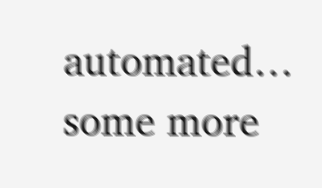automated… some more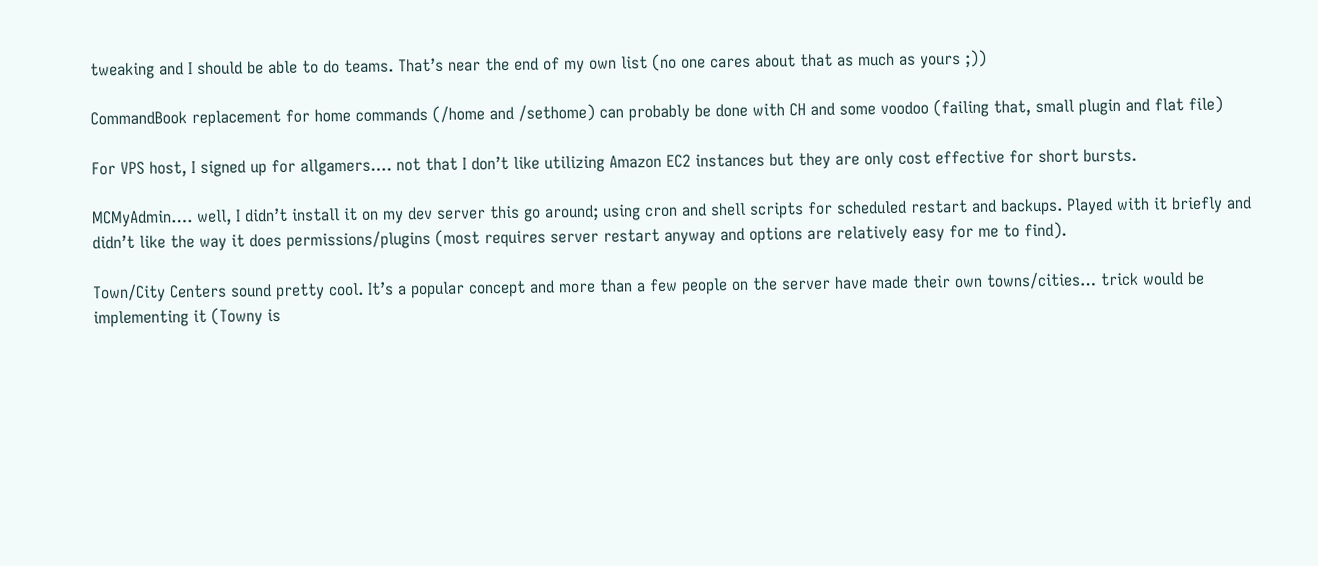tweaking and I should be able to do teams. That’s near the end of my own list (no one cares about that as much as yours ;))

CommandBook replacement for home commands (/home and /sethome) can probably be done with CH and some voodoo (failing that, small plugin and flat file)

For VPS host, I signed up for allgamers…. not that I don’t like utilizing Amazon EC2 instances but they are only cost effective for short bursts.

MCMyAdmin…. well, I didn’t install it on my dev server this go around; using cron and shell scripts for scheduled restart and backups. Played with it briefly and didn’t like the way it does permissions/plugins (most requires server restart anyway and options are relatively easy for me to find).

Town/City Centers sound pretty cool. It’s a popular concept and more than a few people on the server have made their own towns/cities… trick would be implementing it (Towny is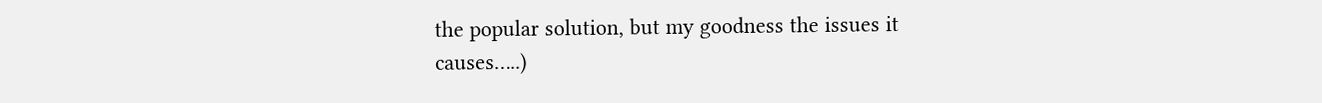the popular solution, but my goodness the issues it causes…..)